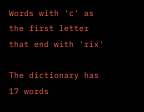Words with 'c' as the first letter that end with 'rix'

The dictionary has 17 words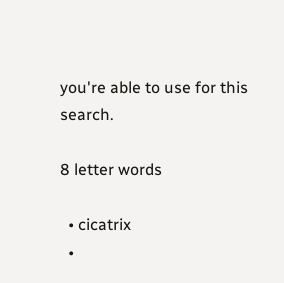you're able to use for this search.

8 letter words

  • cicatrix
  •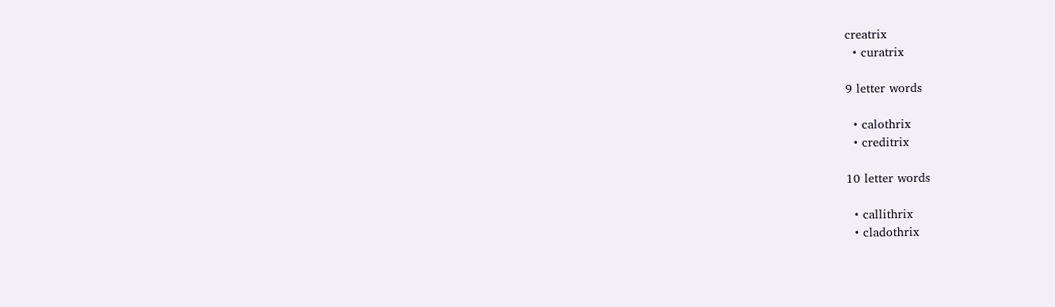creatrix
  • curatrix

9 letter words

  • calothrix
  • creditrix

10 letter words

  • callithrix
  • cladothrix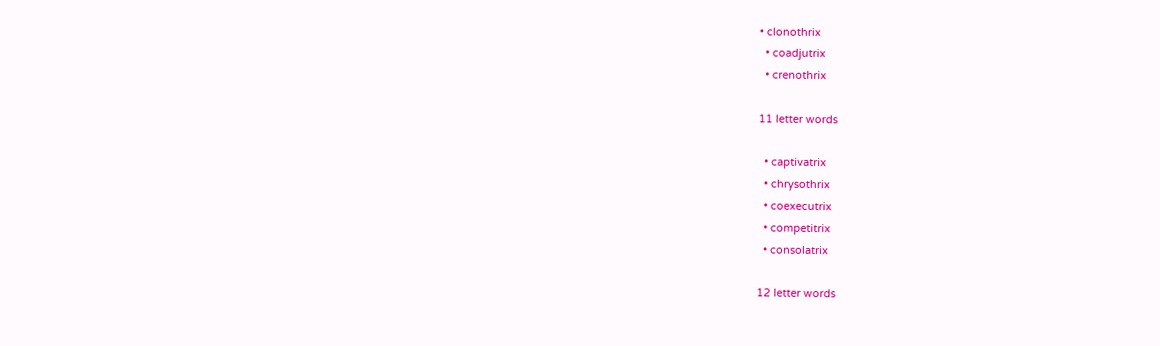• clonothrix
  • coadjutrix
  • crenothrix

11 letter words

  • captivatrix
  • chrysothrix
  • coexecutrix
  • competitrix
  • consolatrix

12 letter words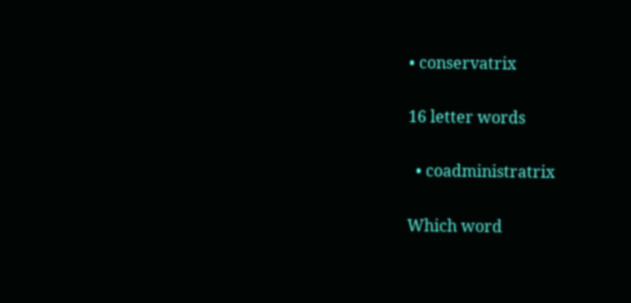• conservatrix

16 letter words

  • coadministratrix

Which word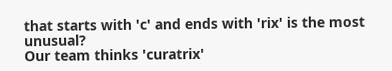that starts with 'c' and ends with 'rix' is the most unusual?
Our team thinks 'curatrix'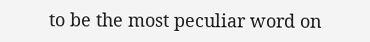to be the most peculiar word on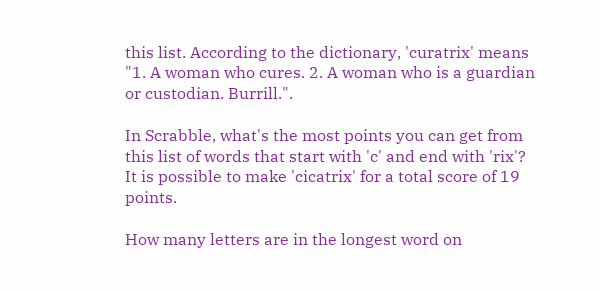this list. According to the dictionary, 'curatrix' means "1. A woman who cures. 2. A woman who is a guardian or custodian. Burrill.".

In Scrabble, what's the most points you can get from this list of words that start with 'c' and end with 'rix'?
It is possible to make 'cicatrix' for a total score of 19 points.

How many letters are in the longest word on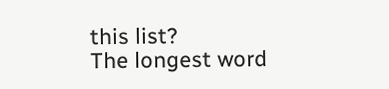this list?
The longest word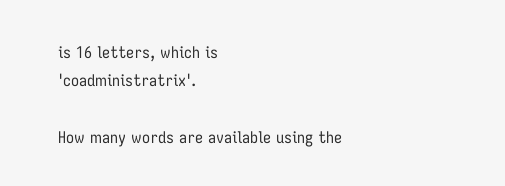is 16 letters, which is 'coadministratrix'.

How many words are available using the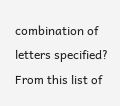combination of letters specified?
From this list of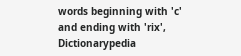words beginning with 'c' and ending with 'rix', Dictionarypedia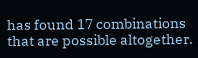has found 17 combinations that are possible altogether.